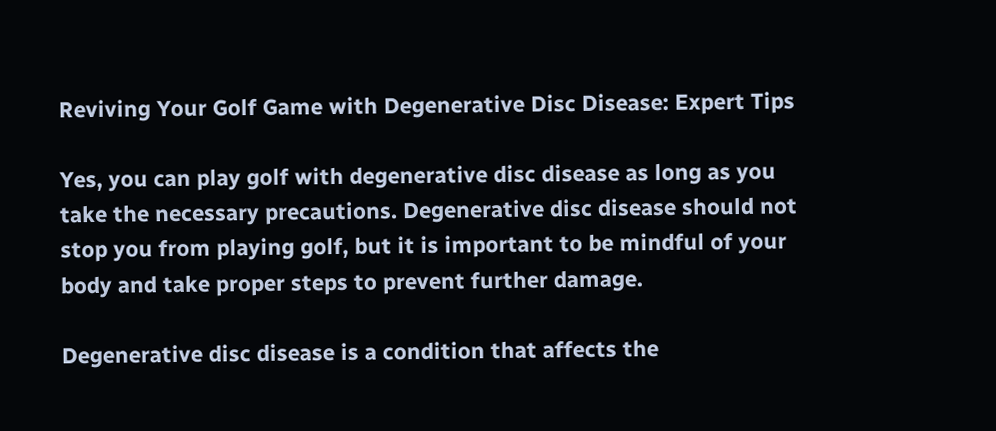Reviving Your Golf Game with Degenerative Disc Disease: Expert Tips

Yes, you can play golf with degenerative disc disease as long as you take the necessary precautions. Degenerative disc disease should not stop you from playing golf, but it is important to be mindful of your body and take proper steps to prevent further damage.

Degenerative disc disease is a condition that affects the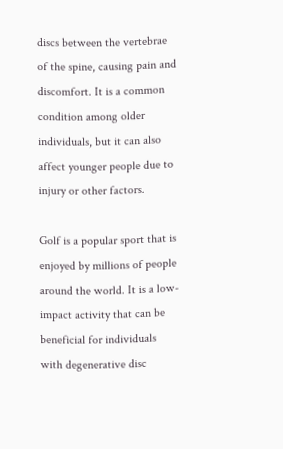discs between the vertebrae of the spine, causing pain and discomfort. It is a common condition among older individuals, but it can also affect younger people due to injury or other factors.

Golf is a popular sport that is enjoyed by millions of people around the world. It is a low-impact activity that can be beneficial for individuals with degenerative disc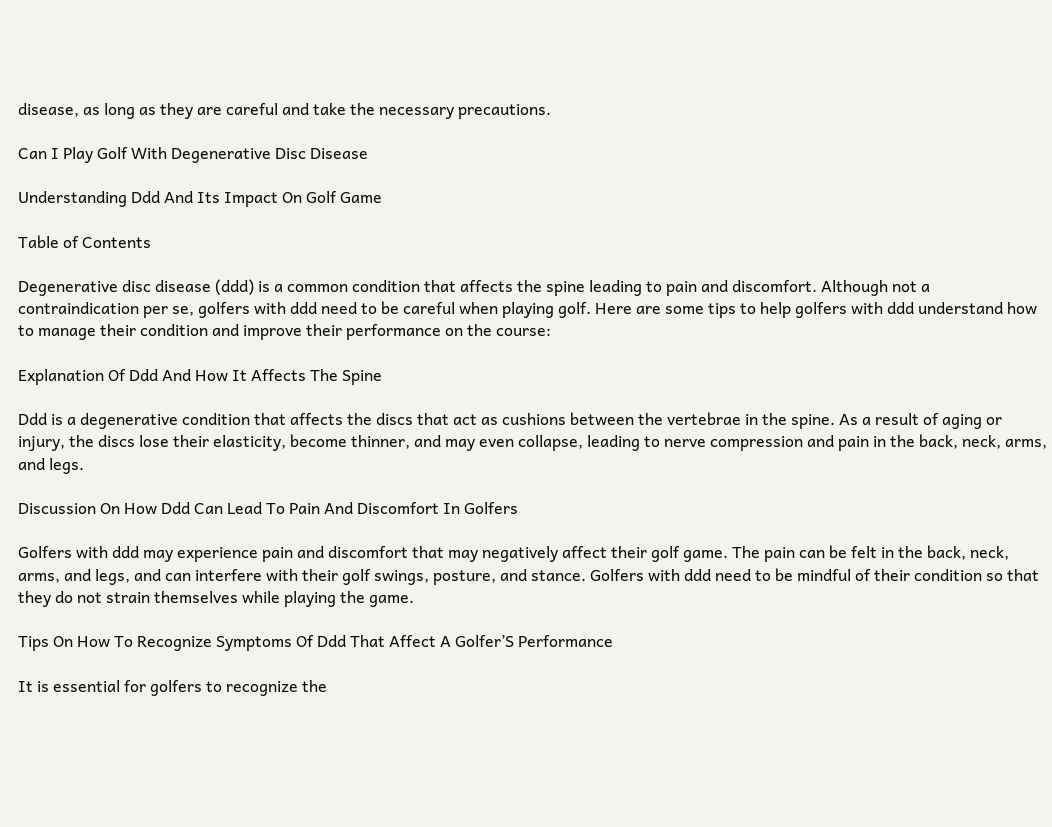disease, as long as they are careful and take the necessary precautions.

Can I Play Golf With Degenerative Disc Disease

Understanding Ddd And Its Impact On Golf Game

Table of Contents

Degenerative disc disease (ddd) is a common condition that affects the spine leading to pain and discomfort. Although not a contraindication per se, golfers with ddd need to be careful when playing golf. Here are some tips to help golfers with ddd understand how to manage their condition and improve their performance on the course:

Explanation Of Ddd And How It Affects The Spine

Ddd is a degenerative condition that affects the discs that act as cushions between the vertebrae in the spine. As a result of aging or injury, the discs lose their elasticity, become thinner, and may even collapse, leading to nerve compression and pain in the back, neck, arms, and legs.

Discussion On How Ddd Can Lead To Pain And Discomfort In Golfers

Golfers with ddd may experience pain and discomfort that may negatively affect their golf game. The pain can be felt in the back, neck, arms, and legs, and can interfere with their golf swings, posture, and stance. Golfers with ddd need to be mindful of their condition so that they do not strain themselves while playing the game.

Tips On How To Recognize Symptoms Of Ddd That Affect A Golfer’S Performance

It is essential for golfers to recognize the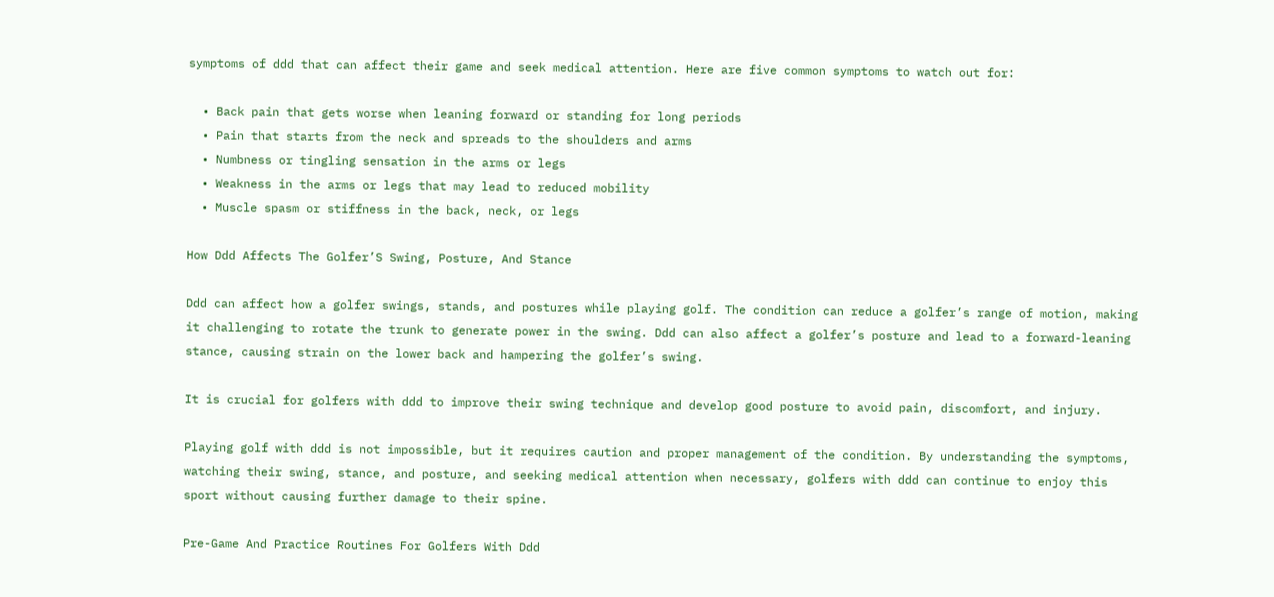symptoms of ddd that can affect their game and seek medical attention. Here are five common symptoms to watch out for:

  • Back pain that gets worse when leaning forward or standing for long periods
  • Pain that starts from the neck and spreads to the shoulders and arms
  • Numbness or tingling sensation in the arms or legs
  • Weakness in the arms or legs that may lead to reduced mobility
  • Muscle spasm or stiffness in the back, neck, or legs

How Ddd Affects The Golfer’S Swing, Posture, And Stance

Ddd can affect how a golfer swings, stands, and postures while playing golf. The condition can reduce a golfer’s range of motion, making it challenging to rotate the trunk to generate power in the swing. Ddd can also affect a golfer’s posture and lead to a forward-leaning stance, causing strain on the lower back and hampering the golfer’s swing.

It is crucial for golfers with ddd to improve their swing technique and develop good posture to avoid pain, discomfort, and injury.

Playing golf with ddd is not impossible, but it requires caution and proper management of the condition. By understanding the symptoms, watching their swing, stance, and posture, and seeking medical attention when necessary, golfers with ddd can continue to enjoy this sport without causing further damage to their spine.

Pre-Game And Practice Routines For Golfers With Ddd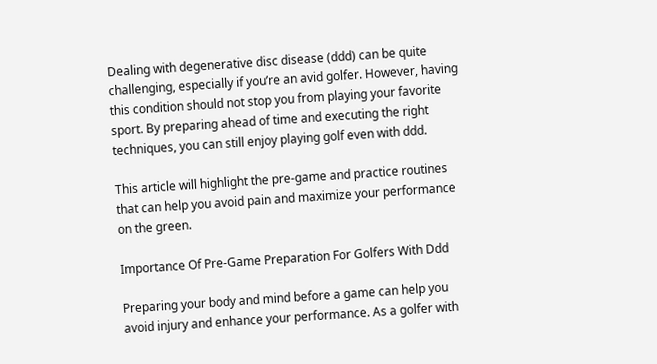Dealing with degenerative disc disease (ddd) can be quite challenging, especially if you’re an avid golfer. However, having this condition should not stop you from playing your favorite sport. By preparing ahead of time and executing the right techniques, you can still enjoy playing golf even with ddd.

This article will highlight the pre-game and practice routines that can help you avoid pain and maximize your performance on the green.

Importance Of Pre-Game Preparation For Golfers With Ddd

Preparing your body and mind before a game can help you avoid injury and enhance your performance. As a golfer with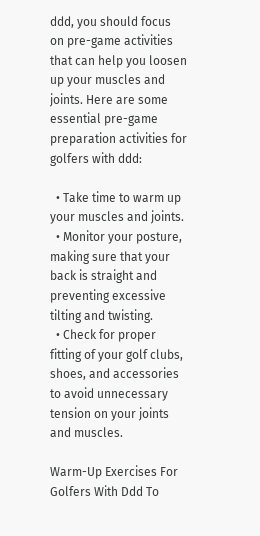ddd, you should focus on pre-game activities that can help you loosen up your muscles and joints. Here are some essential pre-game preparation activities for golfers with ddd:

  • Take time to warm up your muscles and joints.
  • Monitor your posture, making sure that your back is straight and preventing excessive tilting and twisting.
  • Check for proper fitting of your golf clubs, shoes, and accessories to avoid unnecessary tension on your joints and muscles.

Warm-Up Exercises For Golfers With Ddd To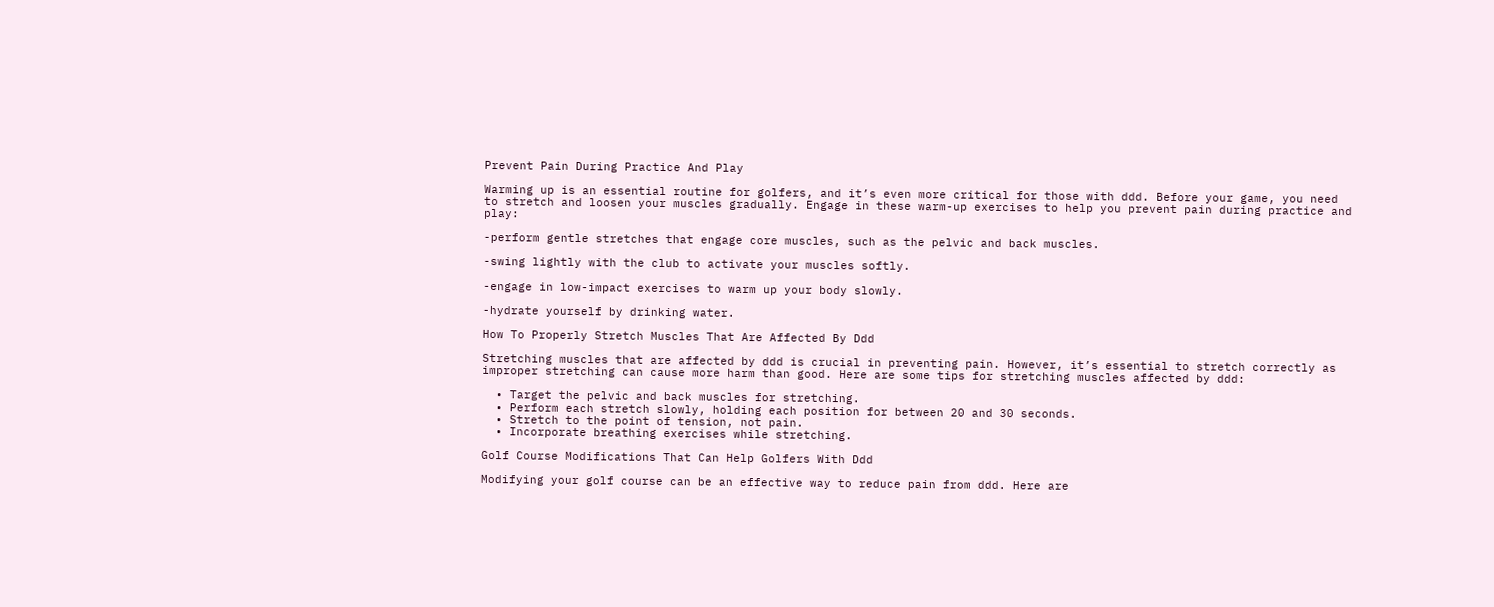Prevent Pain During Practice And Play

Warming up is an essential routine for golfers, and it’s even more critical for those with ddd. Before your game, you need to stretch and loosen your muscles gradually. Engage in these warm-up exercises to help you prevent pain during practice and play:

-perform gentle stretches that engage core muscles, such as the pelvic and back muscles.

-swing lightly with the club to activate your muscles softly.

-engage in low-impact exercises to warm up your body slowly.

-hydrate yourself by drinking water.

How To Properly Stretch Muscles That Are Affected By Ddd

Stretching muscles that are affected by ddd is crucial in preventing pain. However, it’s essential to stretch correctly as improper stretching can cause more harm than good. Here are some tips for stretching muscles affected by ddd:

  • Target the pelvic and back muscles for stretching.
  • Perform each stretch slowly, holding each position for between 20 and 30 seconds.
  • Stretch to the point of tension, not pain.
  • Incorporate breathing exercises while stretching.

Golf Course Modifications That Can Help Golfers With Ddd

Modifying your golf course can be an effective way to reduce pain from ddd. Here are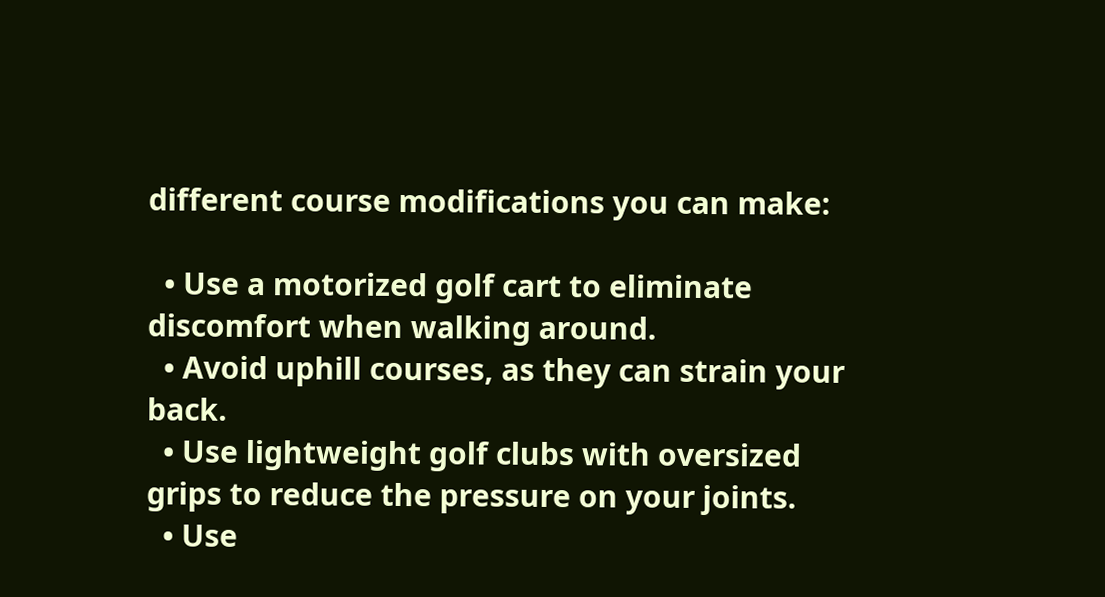different course modifications you can make:

  • Use a motorized golf cart to eliminate discomfort when walking around.
  • Avoid uphill courses, as they can strain your back.
  • Use lightweight golf clubs with oversized grips to reduce the pressure on your joints.
  • Use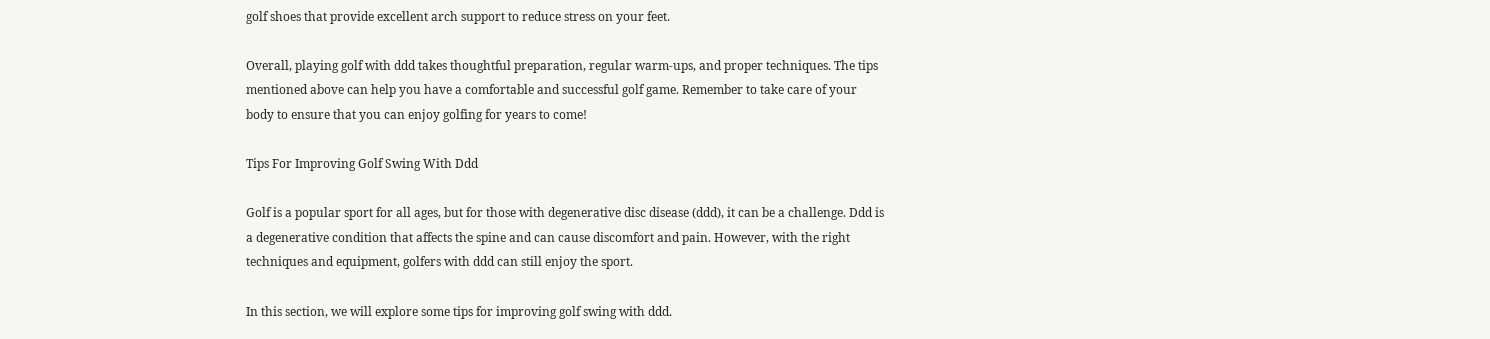golf shoes that provide excellent arch support to reduce stress on your feet.

Overall, playing golf with ddd takes thoughtful preparation, regular warm-ups, and proper techniques. The tips mentioned above can help you have a comfortable and successful golf game. Remember to take care of your body to ensure that you can enjoy golfing for years to come!

Tips For Improving Golf Swing With Ddd

Golf is a popular sport for all ages, but for those with degenerative disc disease (ddd), it can be a challenge. Ddd is a degenerative condition that affects the spine and can cause discomfort and pain. However, with the right techniques and equipment, golfers with ddd can still enjoy the sport.

In this section, we will explore some tips for improving golf swing with ddd.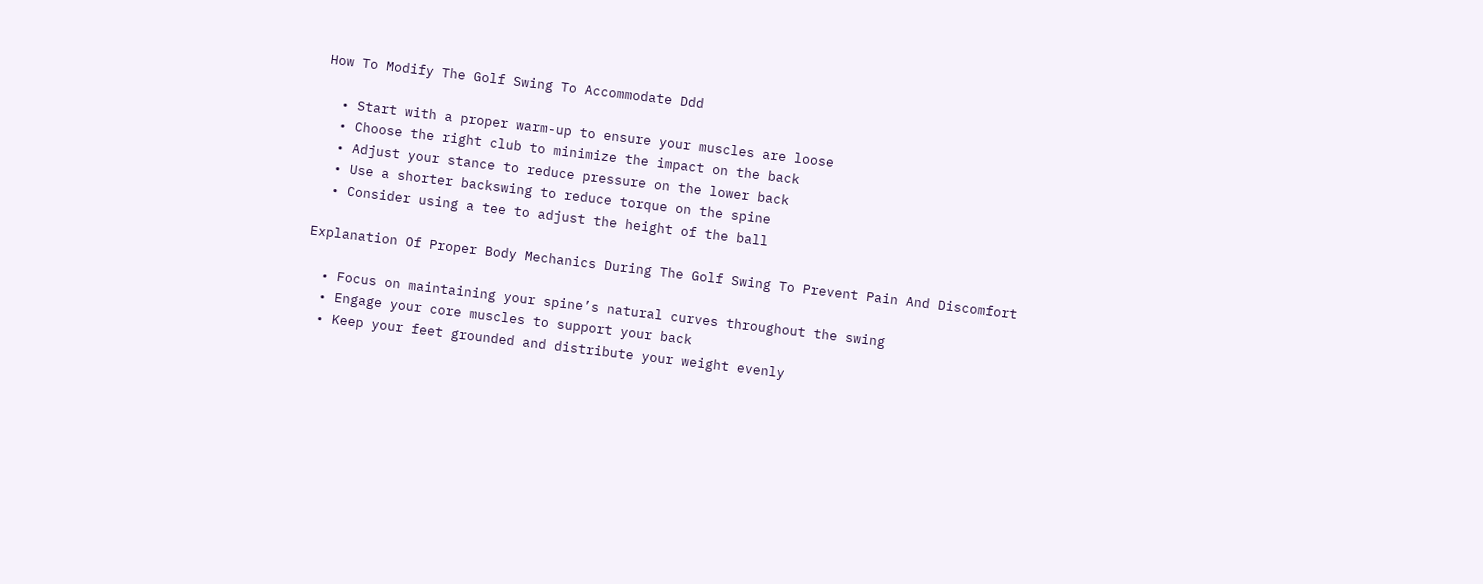How To Modify The Golf Swing To Accommodate Ddd

  • Start with a proper warm-up to ensure your muscles are loose
  • Choose the right club to minimize the impact on the back
  • Adjust your stance to reduce pressure on the lower back
  • Use a shorter backswing to reduce torque on the spine
  • Consider using a tee to adjust the height of the ball

Explanation Of Proper Body Mechanics During The Golf Swing To Prevent Pain And Discomfort

  • Focus on maintaining your spine’s natural curves throughout the swing
  • Engage your core muscles to support your back
  • Keep your feet grounded and distribute your weight evenly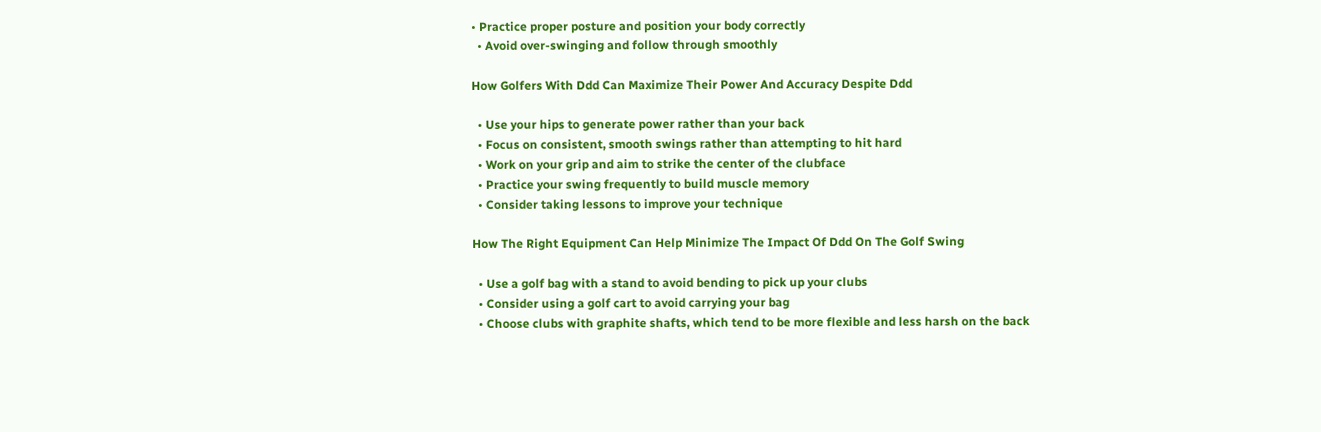• Practice proper posture and position your body correctly
  • Avoid over-swinging and follow through smoothly

How Golfers With Ddd Can Maximize Their Power And Accuracy Despite Ddd

  • Use your hips to generate power rather than your back
  • Focus on consistent, smooth swings rather than attempting to hit hard
  • Work on your grip and aim to strike the center of the clubface
  • Practice your swing frequently to build muscle memory
  • Consider taking lessons to improve your technique

How The Right Equipment Can Help Minimize The Impact Of Ddd On The Golf Swing

  • Use a golf bag with a stand to avoid bending to pick up your clubs
  • Consider using a golf cart to avoid carrying your bag
  • Choose clubs with graphite shafts, which tend to be more flexible and less harsh on the back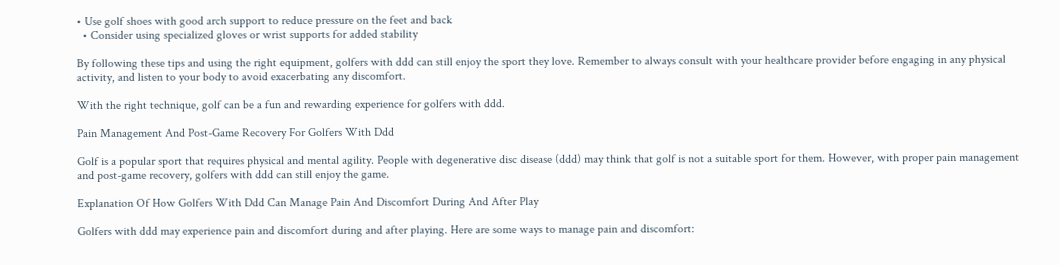• Use golf shoes with good arch support to reduce pressure on the feet and back
  • Consider using specialized gloves or wrist supports for added stability

By following these tips and using the right equipment, golfers with ddd can still enjoy the sport they love. Remember to always consult with your healthcare provider before engaging in any physical activity, and listen to your body to avoid exacerbating any discomfort.

With the right technique, golf can be a fun and rewarding experience for golfers with ddd.

Pain Management And Post-Game Recovery For Golfers With Ddd

Golf is a popular sport that requires physical and mental agility. People with degenerative disc disease (ddd) may think that golf is not a suitable sport for them. However, with proper pain management and post-game recovery, golfers with ddd can still enjoy the game.

Explanation Of How Golfers With Ddd Can Manage Pain And Discomfort During And After Play

Golfers with ddd may experience pain and discomfort during and after playing. Here are some ways to manage pain and discomfort: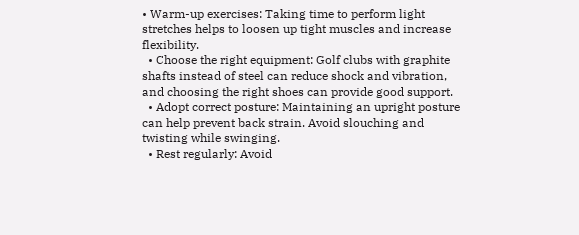• Warm-up exercises: Taking time to perform light stretches helps to loosen up tight muscles and increase flexibility.
  • Choose the right equipment: Golf clubs with graphite shafts instead of steel can reduce shock and vibration, and choosing the right shoes can provide good support.
  • Adopt correct posture: Maintaining an upright posture can help prevent back strain. Avoid slouching and twisting while swinging.
  • Rest regularly: Avoid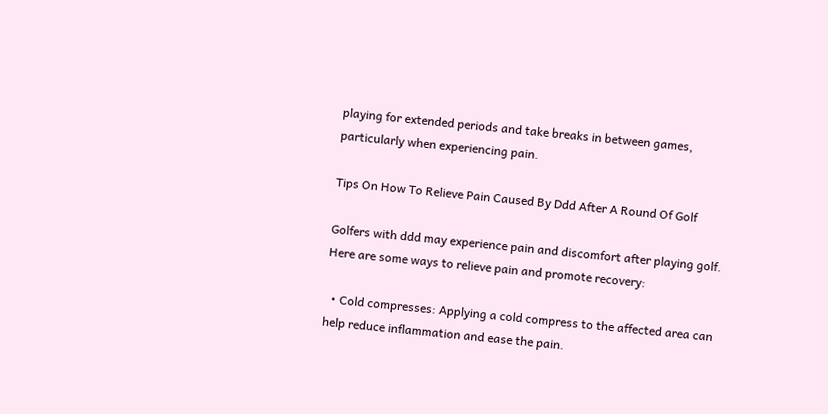playing for extended periods and take breaks in between games, particularly when experiencing pain.

Tips On How To Relieve Pain Caused By Ddd After A Round Of Golf

Golfers with ddd may experience pain and discomfort after playing golf. Here are some ways to relieve pain and promote recovery:

  • Cold compresses: Applying a cold compress to the affected area can help reduce inflammation and ease the pain.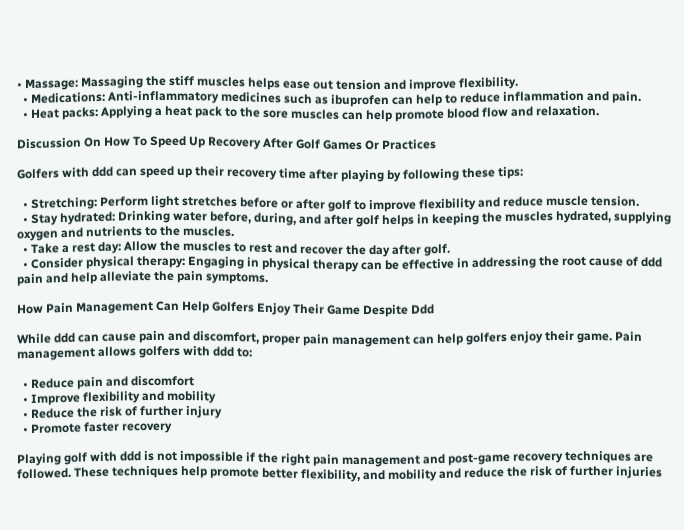• Massage: Massaging the stiff muscles helps ease out tension and improve flexibility.
  • Medications: Anti-inflammatory medicines such as ibuprofen can help to reduce inflammation and pain.
  • Heat packs: Applying a heat pack to the sore muscles can help promote blood flow and relaxation.

Discussion On How To Speed Up Recovery After Golf Games Or Practices

Golfers with ddd can speed up their recovery time after playing by following these tips:

  • Stretching: Perform light stretches before or after golf to improve flexibility and reduce muscle tension.
  • Stay hydrated: Drinking water before, during, and after golf helps in keeping the muscles hydrated, supplying oxygen and nutrients to the muscles.
  • Take a rest day: Allow the muscles to rest and recover the day after golf.
  • Consider physical therapy: Engaging in physical therapy can be effective in addressing the root cause of ddd pain and help alleviate the pain symptoms.

How Pain Management Can Help Golfers Enjoy Their Game Despite Ddd

While ddd can cause pain and discomfort, proper pain management can help golfers enjoy their game. Pain management allows golfers with ddd to:

  • Reduce pain and discomfort
  • Improve flexibility and mobility
  • Reduce the risk of further injury
  • Promote faster recovery

Playing golf with ddd is not impossible if the right pain management and post-game recovery techniques are followed. These techniques help promote better flexibility, and mobility and reduce the risk of further injuries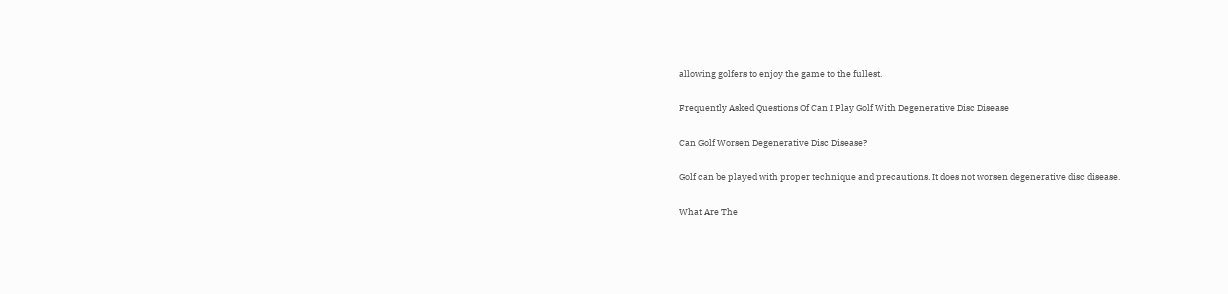allowing golfers to enjoy the game to the fullest.

Frequently Asked Questions Of Can I Play Golf With Degenerative Disc Disease

Can Golf Worsen Degenerative Disc Disease?

Golf can be played with proper technique and precautions. It does not worsen degenerative disc disease.

What Are The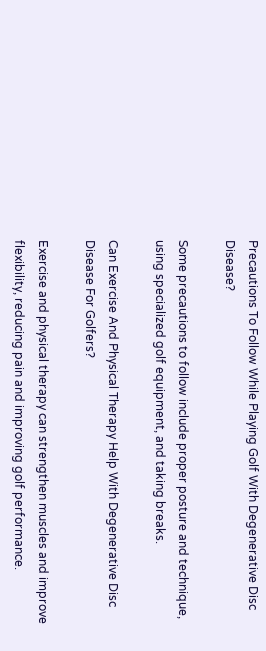Precautions To Follow While Playing Golf With Degenerative Disc Disease?

Some precautions to follow include proper posture and technique, using specialized golf equipment, and taking breaks.

Can Exercise And Physical Therapy Help With Degenerative Disc Disease For Golfers?

Exercise and physical therapy can strengthen muscles and improve flexibility, reducing pain and improving golf performance.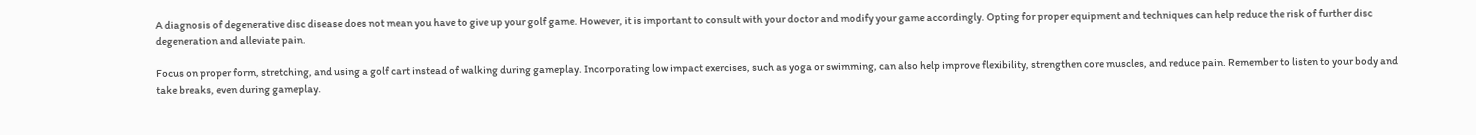A diagnosis of degenerative disc disease does not mean you have to give up your golf game. However, it is important to consult with your doctor and modify your game accordingly. Opting for proper equipment and techniques can help reduce the risk of further disc degeneration and alleviate pain.

Focus on proper form, stretching, and using a golf cart instead of walking during gameplay. Incorporating low impact exercises, such as yoga or swimming, can also help improve flexibility, strengthen core muscles, and reduce pain. Remember to listen to your body and take breaks, even during gameplay.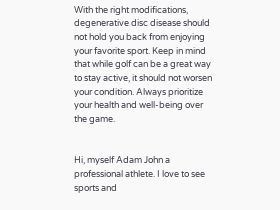With the right modifications, degenerative disc disease should not hold you back from enjoying your favorite sport. Keep in mind that while golf can be a great way to stay active, it should not worsen your condition. Always prioritize your health and well-being over the game.


Hi, myself Adam John a professional athlete. I love to see sports and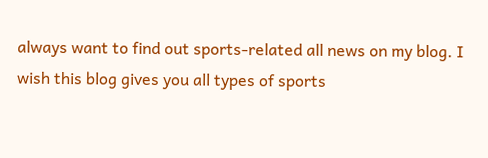always want to find out sports-related all news on my blog. I wish this blog gives you all types of sports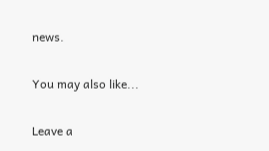news.

You may also like...

Leave a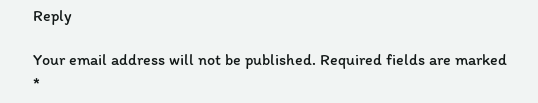Reply

Your email address will not be published. Required fields are marked *